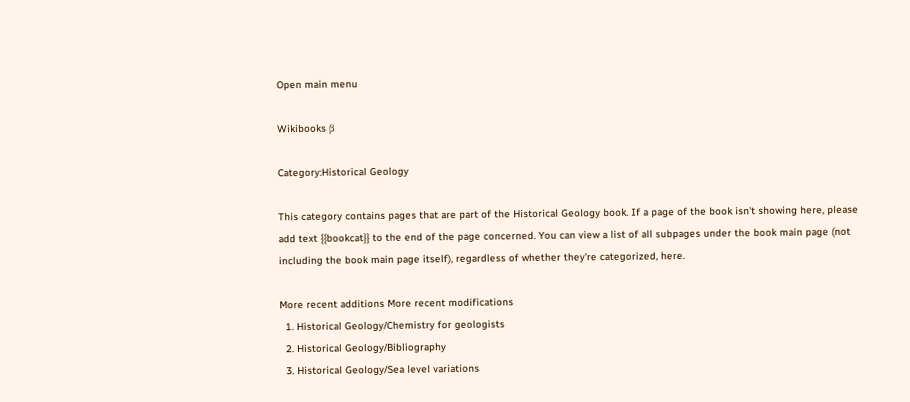Open main menu

Wikibooks β

Category:Historical Geology

This category contains pages that are part of the Historical Geology book. If a page of the book isn't showing here, please add text {{bookcat}} to the end of the page concerned. You can view a list of all subpages under the book main page (not including the book main page itself), regardless of whether they're categorized, here.

More recent additions More recent modifications
  1. Historical Geology/Chemistry for geologists
  2. Historical Geology/Bibliography
  3. Historical Geology/Sea level variations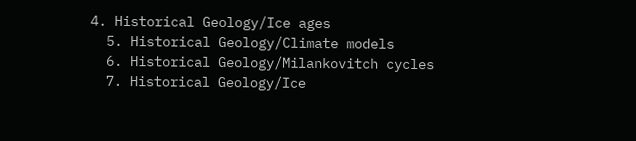4. Historical Geology/Ice ages
  5. Historical Geology/Climate models
  6. Historical Geology/Milankovitch cycles
  7. Historical Geology/Ice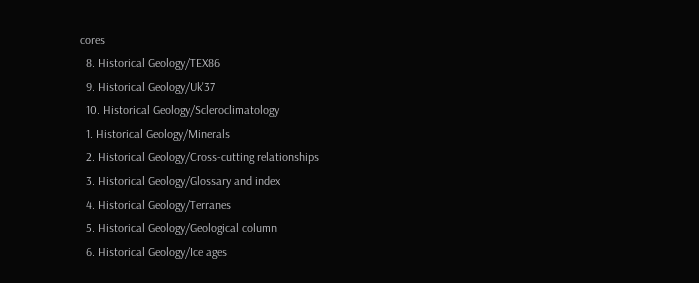cores
  8. Historical Geology/TEX86
  9. Historical Geology/Uk'37
  10. Historical Geology/Scleroclimatology
  1. Historical Geology/Minerals
  2. Historical Geology/Cross-cutting relationships
  3. Historical Geology/Glossary and index
  4. Historical Geology/Terranes
  5. Historical Geology/Geological column
  6. Historical Geology/Ice ages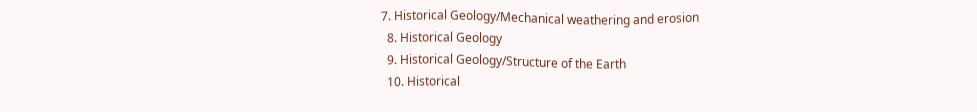7. Historical Geology/Mechanical weathering and erosion
  8. Historical Geology
  9. Historical Geology/Structure of the Earth
  10. Historical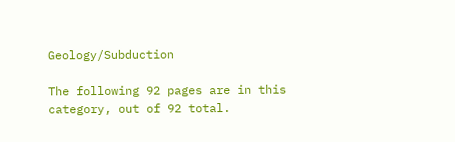Geology/Subduction

The following 92 pages are in this category, out of 92 total.